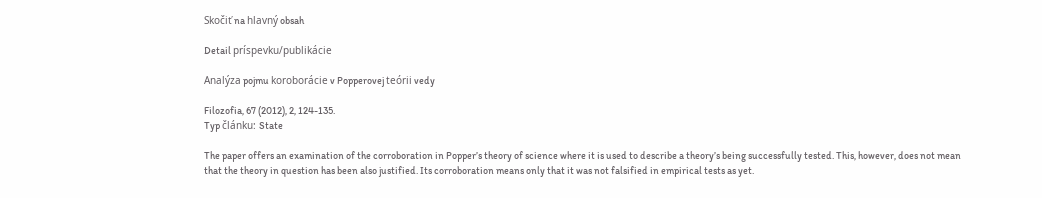Skočiť na hlavný obsah

Detail príspevku/publikácie

Analýza pojmu koroborácie v Popperovej teórii vedy

Filozofia, 67 (2012), 2, 124-135.
Typ článku: State

The paper offers an examination of the corroboration in Popper’s theory of science where it is used to describe a theory’s being successfully tested. This, however, does not mean that the theory in question has been also justified. Its corroboration means only that it was not falsified in empirical tests as yet.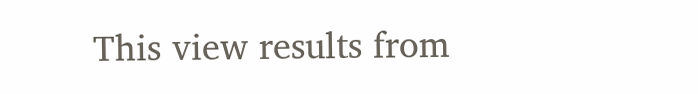This view results from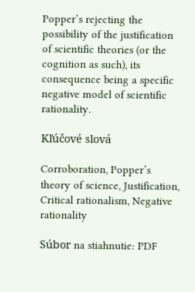Popper’s rejecting the possibility of the justification of scientific theories (or the cognition as such), its consequence being a specific negative model of scientific rationality.

Kľúčové slová

Corroboration, Popper’s theory of science, Justification, Critical rationalism, Negative rationality

Súbor na stiahnutie: PDF